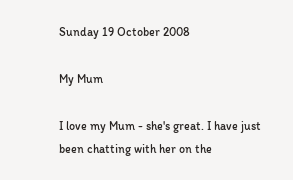Sunday 19 October 2008

My Mum

I love my Mum - she's great. I have just been chatting with her on the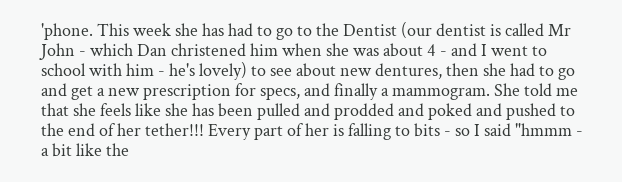'phone. This week she has had to go to the Dentist (our dentist is called Mr John - which Dan christened him when she was about 4 - and I went to school with him - he's lovely) to see about new dentures, then she had to go and get a new prescription for specs, and finally a mammogram. She told me that she feels like she has been pulled and prodded and poked and pushed to the end of her tether!!! Every part of her is falling to bits - so I said "hmmm - a bit like the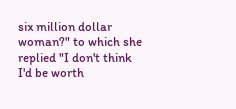six million dollar woman?" to which she replied "I don't think I'd be worth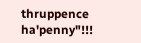thruppence ha'penny"!!!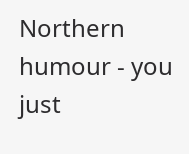Northern humour - you just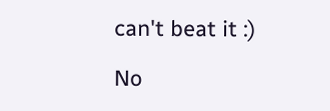can't beat it :)

No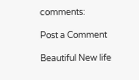comments:

Post a Comment

Beautiful New life